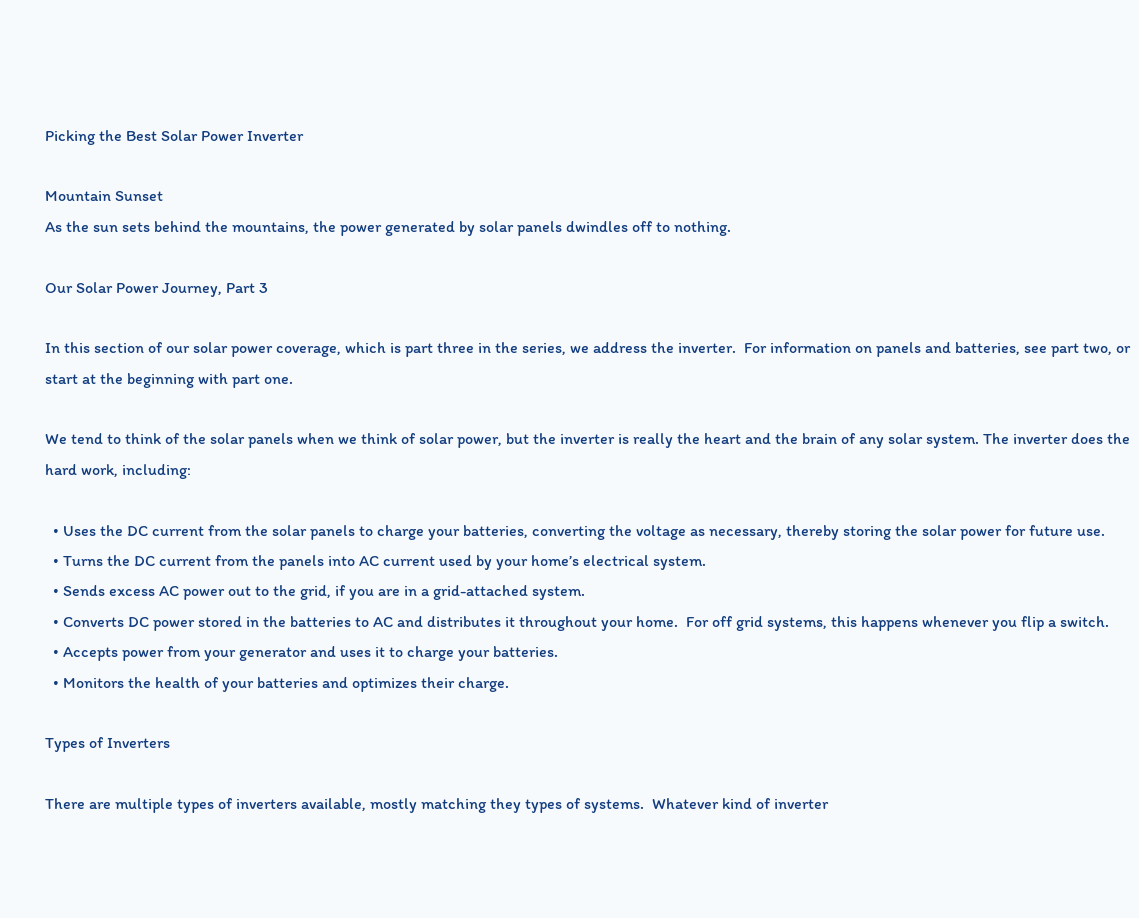Picking the Best Solar Power Inverter

Mountain Sunset
As the sun sets behind the mountains, the power generated by solar panels dwindles off to nothing.

Our Solar Power Journey, Part 3

In this section of our solar power coverage, which is part three in the series, we address the inverter.  For information on panels and batteries, see part two, or start at the beginning with part one.

We tend to think of the solar panels when we think of solar power, but the inverter is really the heart and the brain of any solar system. The inverter does the hard work, including:

  • Uses the DC current from the solar panels to charge your batteries, converting the voltage as necessary, thereby storing the solar power for future use.
  • Turns the DC current from the panels into AC current used by your home’s electrical system.
  • Sends excess AC power out to the grid, if you are in a grid-attached system.
  • Converts DC power stored in the batteries to AC and distributes it throughout your home.  For off grid systems, this happens whenever you flip a switch.
  • Accepts power from your generator and uses it to charge your batteries.
  • Monitors the health of your batteries and optimizes their charge.

Types of Inverters

There are multiple types of inverters available, mostly matching they types of systems.  Whatever kind of inverter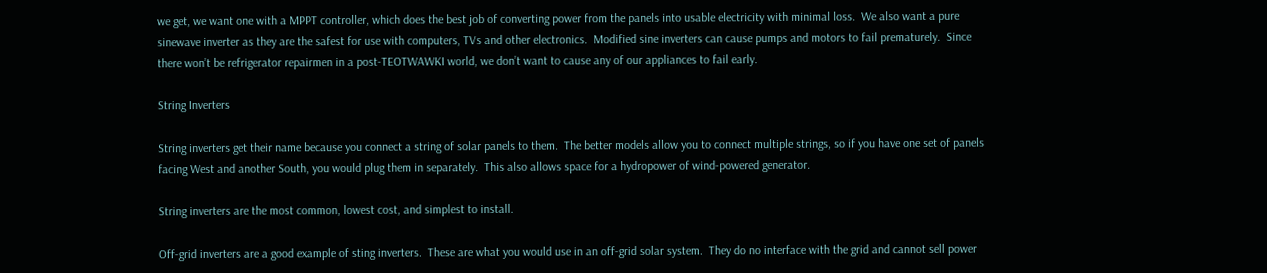we get, we want one with a MPPT controller, which does the best job of converting power from the panels into usable electricity with minimal loss.  We also want a pure sinewave inverter as they are the safest for use with computers, TVs and other electronics.  Modified sine inverters can cause pumps and motors to fail prematurely.  Since there won’t be refrigerator repairmen in a post-TEOTWAWKI world, we don’t want to cause any of our appliances to fail early.

String Inverters

String inverters get their name because you connect a string of solar panels to them.  The better models allow you to connect multiple strings, so if you have one set of panels facing West and another South, you would plug them in separately.  This also allows space for a hydropower of wind-powered generator.

String inverters are the most common, lowest cost, and simplest to install.

Off-grid inverters are a good example of sting inverters.  These are what you would use in an off-grid solar system.  They do no interface with the grid and cannot sell power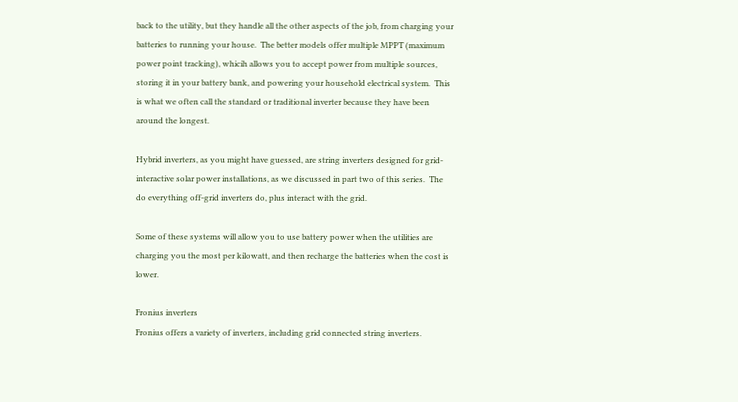back to the utility, but they handle all the other aspects of the job, from charging your batteries to running your house.  The better models offer multiple MPPT (maximum power point tracking), whicih allows you to accept power from multiple sources, storing it in your battery bank, and powering your household electrical system.  This is what we often call the standard or traditional inverter because they have been around the longest.

Hybrid inverters, as you might have guessed, are string inverters designed for grid-interactive solar power installations, as we discussed in part two of this series.  The do everything off-grid inverters do, plus interact with the grid.

Some of these systems will allow you to use battery power when the utilities are charging you the most per kilowatt, and then recharge the batteries when the cost is lower.

Fronius inverters
Fronius offers a variety of inverters, including grid connected string inverters.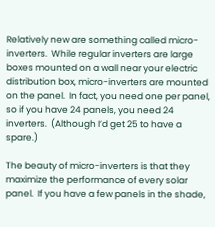Relatively new are something called micro-inverters.  While regular inverters are large boxes mounted on a wall near your electric distribution box, micro-inverters are mounted on the panel.  In fact, you need one per panel, so if you have 24 panels, you need 24 inverters.  (Although I’d get 25 to have a spare.)

The beauty of micro-inverters is that they maximize the performance of every solar panel.  If you have a few panels in the shade,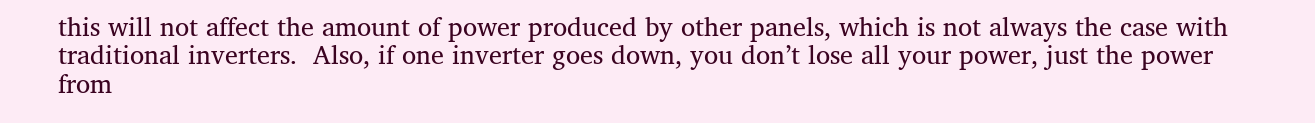this will not affect the amount of power produced by other panels, which is not always the case with traditional inverters.  Also, if one inverter goes down, you don’t lose all your power, just the power from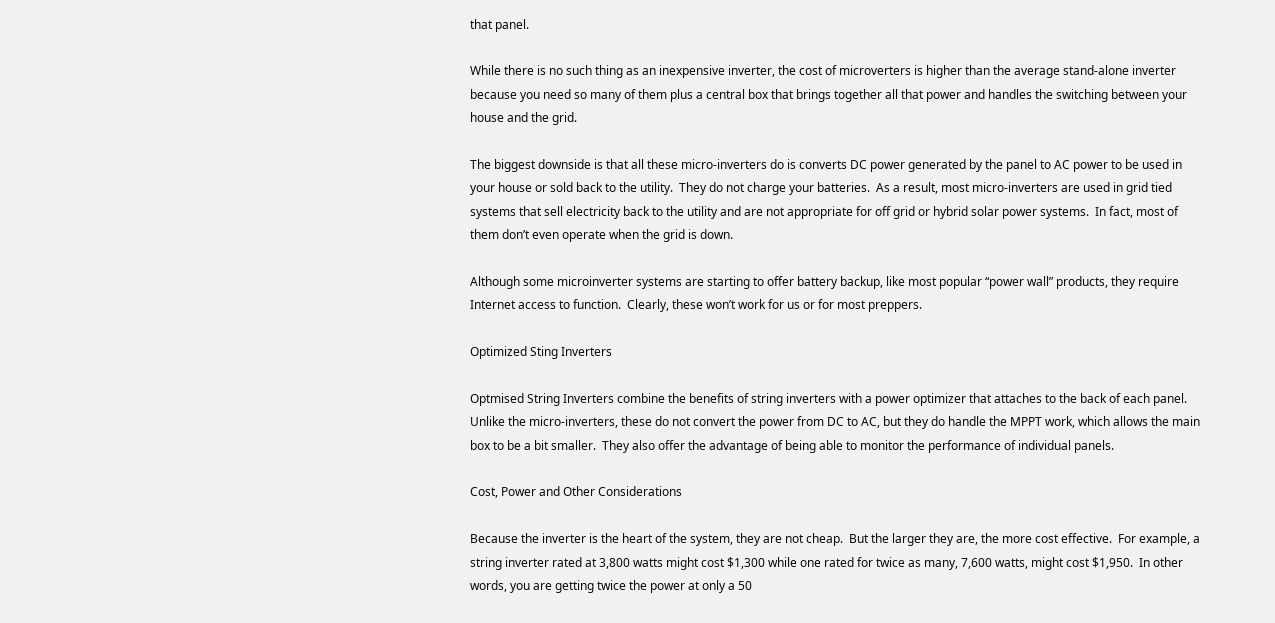that panel.

While there is no such thing as an inexpensive inverter, the cost of microverters is higher than the average stand-alone inverter because you need so many of them plus a central box that brings together all that power and handles the switching between your house and the grid.

The biggest downside is that all these micro-inverters do is converts DC power generated by the panel to AC power to be used in your house or sold back to the utility.  They do not charge your batteries.  As a result, most micro-inverters are used in grid tied systems that sell electricity back to the utility and are not appropriate for off grid or hybrid solar power systems.  In fact, most of them don’t even operate when the grid is down.

Although some microinverter systems are starting to offer battery backup, like most popular “power wall” products, they require Internet access to function.  Clearly, these won’t work for us or for most preppers.

Optimized Sting Inverters

Optmised String Inverters combine the benefits of string inverters with a power optimizer that attaches to the back of each panel. Unlike the micro-inverters, these do not convert the power from DC to AC, but they do handle the MPPT work, which allows the main box to be a bit smaller.  They also offer the advantage of being able to monitor the performance of individual panels.

Cost, Power and Other Considerations

Because the inverter is the heart of the system, they are not cheap.  But the larger they are, the more cost effective.  For example, a string inverter rated at 3,800 watts might cost $1,300 while one rated for twice as many, 7,600 watts, might cost $1,950.  In other words, you are getting twice the power at only a 50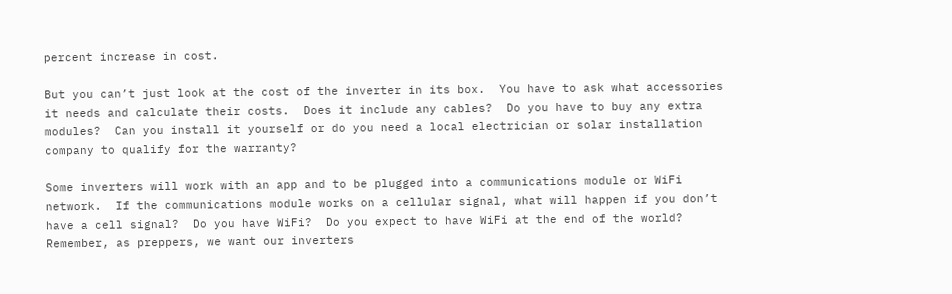percent increase in cost.

But you can’t just look at the cost of the inverter in its box.  You have to ask what accessories it needs and calculate their costs.  Does it include any cables?  Do you have to buy any extra modules?  Can you install it yourself or do you need a local electrician or solar installation company to qualify for the warranty?

Some inverters will work with an app and to be plugged into a communications module or WiFi network.  If the communications module works on a cellular signal, what will happen if you don’t have a cell signal?  Do you have WiFi?  Do you expect to have WiFi at the end of the world?  Remember, as preppers, we want our inverters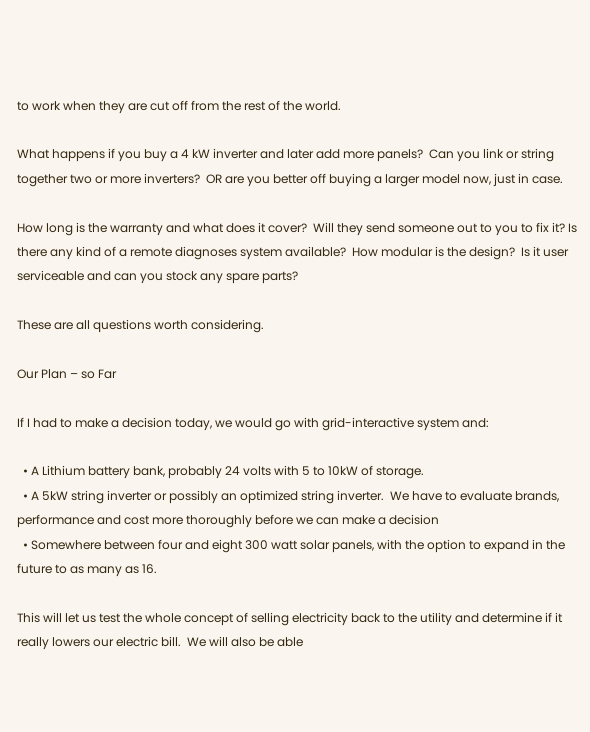to work when they are cut off from the rest of the world.

What happens if you buy a 4 kW inverter and later add more panels?  Can you link or string together two or more inverters?  OR are you better off buying a larger model now, just in case.

How long is the warranty and what does it cover?  Will they send someone out to you to fix it? Is there any kind of a remote diagnoses system available?  How modular is the design?  Is it user serviceable and can you stock any spare parts?

These are all questions worth considering.

Our Plan – so Far

If I had to make a decision today, we would go with grid-interactive system and:

  • A Lithium battery bank, probably 24 volts with 5 to 10kW of storage.
  • A 5kW string inverter or possibly an optimized string inverter.  We have to evaluate brands, performance and cost more thoroughly before we can make a decision
  • Somewhere between four and eight 300 watt solar panels, with the option to expand in the future to as many as 16.

This will let us test the whole concept of selling electricity back to the utility and determine if it really lowers our electric bill.  We will also be able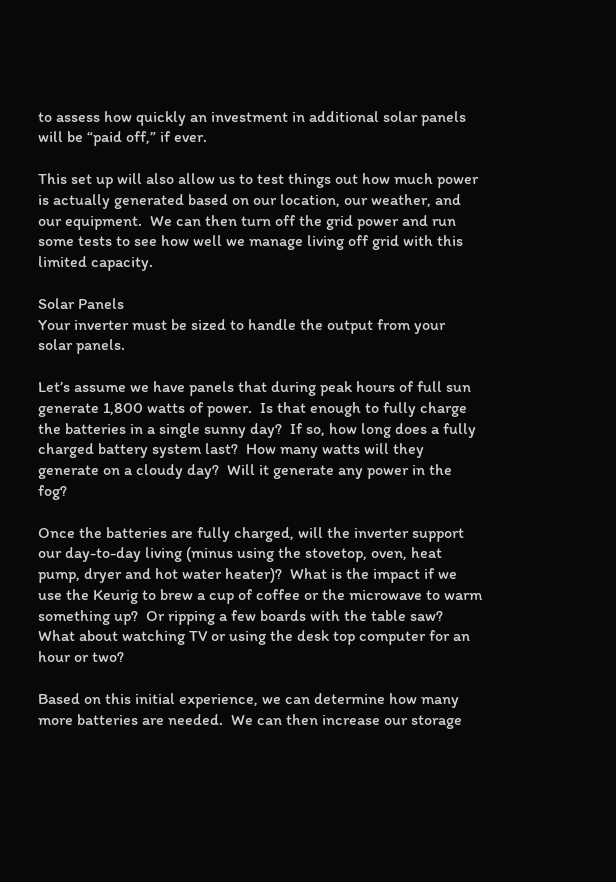to assess how quickly an investment in additional solar panels will be “paid off,” if ever.

This set up will also allow us to test things out how much power is actually generated based on our location, our weather, and our equipment.  We can then turn off the grid power and run some tests to see how well we manage living off grid with this limited capacity.

Solar Panels
Your inverter must be sized to handle the output from your solar panels.

Let’s assume we have panels that during peak hours of full sun generate 1,800 watts of power.  Is that enough to fully charge the batteries in a single sunny day?  If so, how long does a fully charged battery system last?  How many watts will they generate on a cloudy day?  Will it generate any power in the fog?

Once the batteries are fully charged, will the inverter support our day-to-day living (minus using the stovetop, oven, heat pump, dryer and hot water heater)?  What is the impact if we use the Keurig to brew a cup of coffee or the microwave to warm something up?  Or ripping a few boards with the table saw? What about watching TV or using the desk top computer for an hour or two?

Based on this initial experience, we can determine how many more batteries are needed.  We can then increase our storage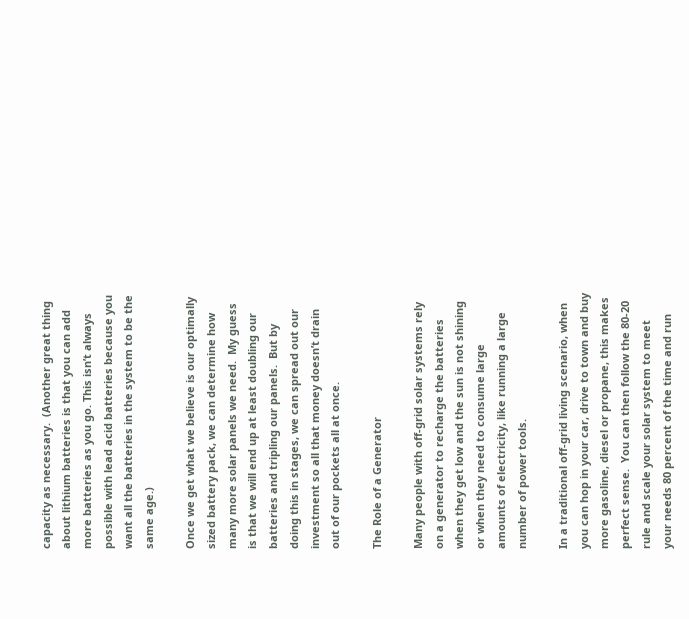capacity as necessary.  (Another great thing about lithium batteries is that you can add more batteries as you go. This isn’t always possible with lead acid batteries because you want all the batteries in the system to be the same age.)

Once we get what we believe is our optimally sized battery pack, we can determine how many more solar panels we need.  My guess is that we will end up at least doubling our batteries and tripling our panels.  But by doing this in stages, we can spread out our investment so all that money doesn’t drain out of our pockets all at once.

The Role of a Generator

Many people with off-grid solar systems rely on a generator to recharge the batteries when they get low and the sun is not shining or when they need to consume large amounts of electricity, like running a large number of power tools.

In a traditional off-grid living scenario, when you can hop in your car, drive to town and buy more gasoline, diesel or propane, this makes perfect sense.  You can then follow the 80-20 rule and scale your solar system to meet your needs 80 percent of the time and run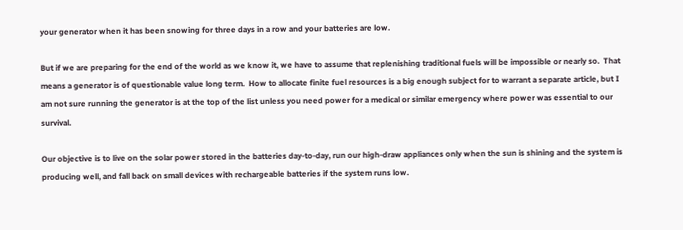your generator when it has been snowing for three days in a row and your batteries are low.

But if we are preparing for the end of the world as we know it, we have to assume that replenishing traditional fuels will be impossible or nearly so.  That means a generator is of questionable value long term.  How to allocate finite fuel resources is a big enough subject for to warrant a separate article, but I am not sure running the generator is at the top of the list unless you need power for a medical or similar emergency where power was essential to our survival.

Our objective is to live on the solar power stored in the batteries day-to-day, run our high-draw appliances only when the sun is shining and the system is producing well, and fall back on small devices with rechargeable batteries if the system runs low.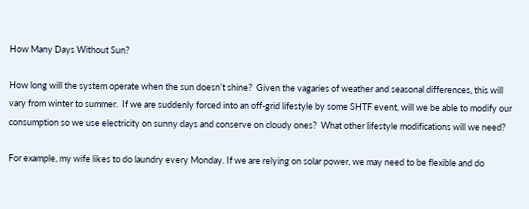How Many Days Without Sun?

How long will the system operate when the sun doesn’t shine?  Given the vagaries of weather and seasonal differences, this will vary from winter to summer.  If we are suddenly forced into an off-grid lifestyle by some SHTF event, will we be able to modify our consumption so we use electricity on sunny days and conserve on cloudy ones?  What other lifestyle modifications will we need?

For example, my wife likes to do laundry every Monday. If we are relying on solar power, we may need to be flexible and do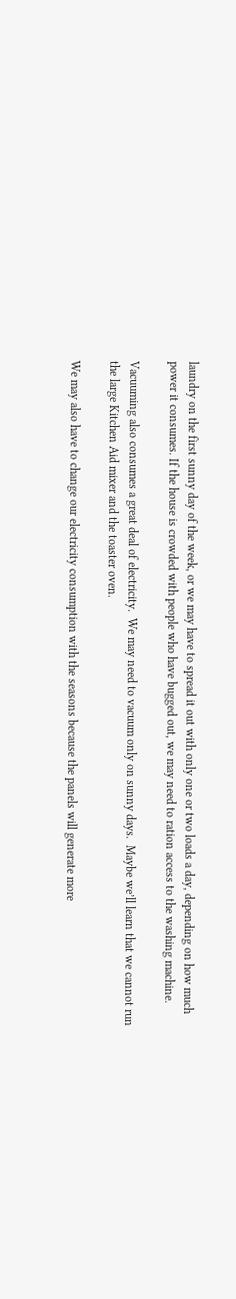laundry on the first sunny day of the week, or we may have to spread it out with only one or two loads a day, depending on how much power it consumes. If the house is crowded with people who have bugged out, we may need to ration access to the washing machine.

Vacuuming also consumes a great deal of electricity.  We may need to vacuum only on sunny days.  Maybe we’ll learn that we cannot run the large Kitchen Aid mixer and the toaster oven.

We may also have to change our electricity consumption with the seasons because the panels will generate more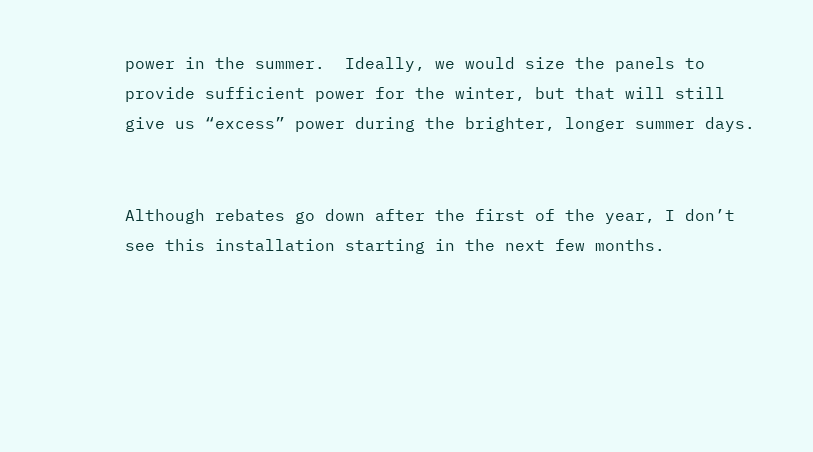power in the summer.  Ideally, we would size the panels to provide sufficient power for the winter, but that will still give us “excess” power during the brighter, longer summer days.


Although rebates go down after the first of the year, I don’t see this installation starting in the next few months.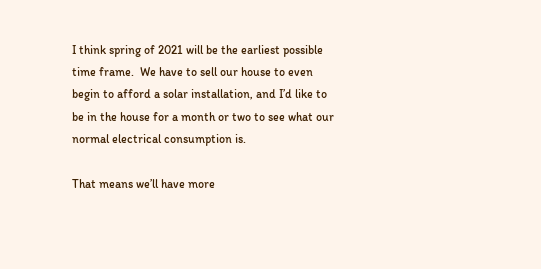I think spring of 2021 will be the earliest possible time frame.  We have to sell our house to even begin to afford a solar installation, and I’d like to be in the house for a month or two to see what our normal electrical consumption is.

That means we’ll have more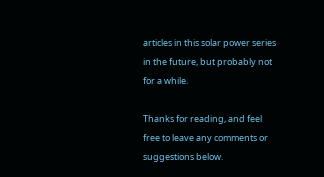articles in this solar power series in the future, but probably not for a while.

Thanks for reading, and feel free to leave any comments or suggestions below.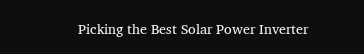Picking the Best Solar Power Inverter